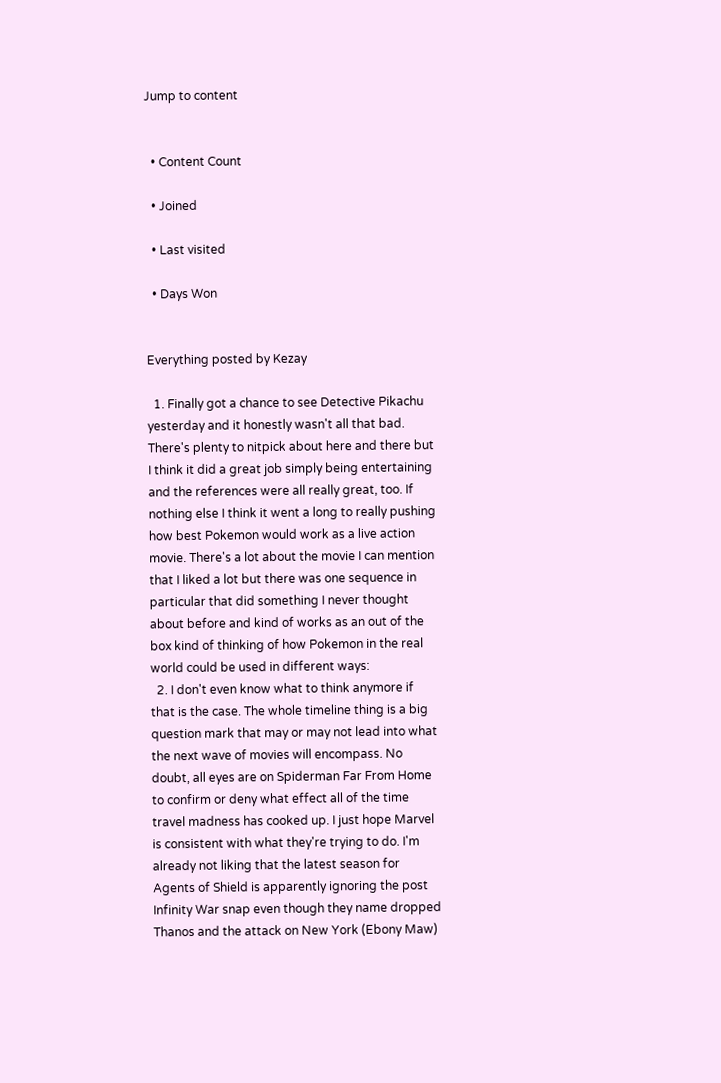Jump to content


  • Content Count

  • Joined

  • Last visited

  • Days Won


Everything posted by Kezay

  1. Finally got a chance to see Detective Pikachu yesterday and it honestly wasn't all that bad. There's plenty to nitpick about here and there but I think it did a great job simply being entertaining and the references were all really great, too. If nothing else I think it went a long to really pushing how best Pokemon would work as a live action movie. There's a lot about the movie I can mention that I liked a lot but there was one sequence in particular that did something I never thought about before and kind of works as an out of the box kind of thinking of how Pokemon in the real world could be used in different ways:
  2. I don't even know what to think anymore if that is the case. The whole timeline thing is a big question mark that may or may not lead into what the next wave of movies will encompass. No doubt, all eyes are on Spiderman Far From Home to confirm or deny what effect all of the time travel madness has cooked up. I just hope Marvel is consistent with what they're trying to do. I'm already not liking that the latest season for Agents of Shield is apparently ignoring the post Infinity War snap even though they name dropped Thanos and the attack on New York (Ebony Maw)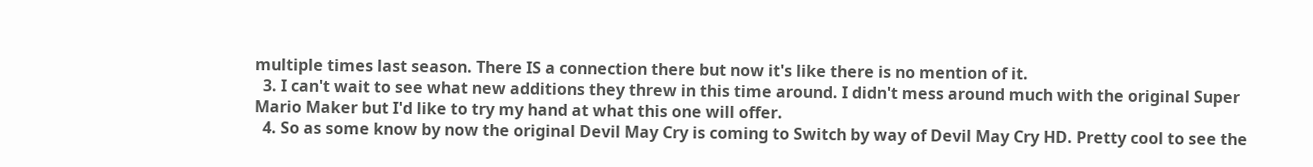multiple times last season. There IS a connection there but now it's like there is no mention of it.
  3. I can't wait to see what new additions they threw in this time around. I didn't mess around much with the original Super Mario Maker but I'd like to try my hand at what this one will offer.
  4. So as some know by now the original Devil May Cry is coming to Switch by way of Devil May Cry HD. Pretty cool to see the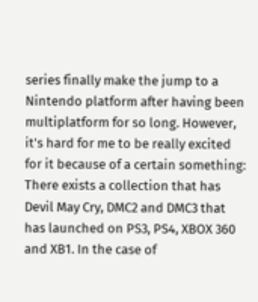series finally make the jump to a Nintendo platform after having been multiplatform for so long. However, it's hard for me to be really excited for it because of a certain something: There exists a collection that has Devil May Cry, DMC2 and DMC3 that has launched on PS3, PS4, XBOX 360 and XB1. In the case of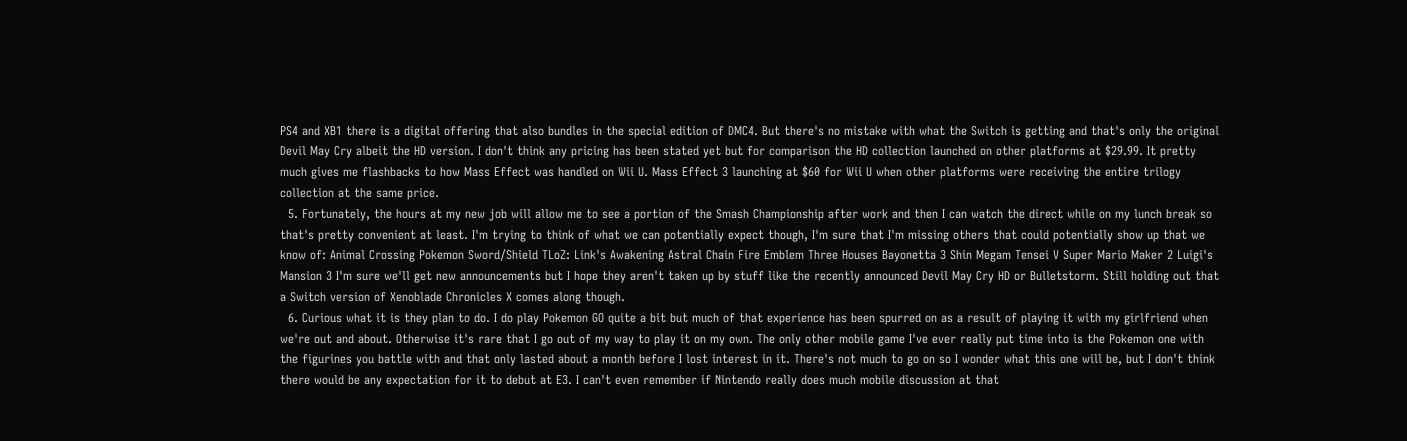PS4 and XB1 there is a digital offering that also bundles in the special edition of DMC4. But there's no mistake with what the Switch is getting and that's only the original Devil May Cry albeit the HD version. I don't think any pricing has been stated yet but for comparison the HD collection launched on other platforms at $29.99. It pretty much gives me flashbacks to how Mass Effect was handled on Wii U. Mass Effect 3 launching at $60 for Wii U when other platforms were receiving the entire trilogy collection at the same price.
  5. Fortunately, the hours at my new job will allow me to see a portion of the Smash Championship after work and then I can watch the direct while on my lunch break so that's pretty convenient at least. I'm trying to think of what we can potentially expect though, I'm sure that I'm missing others that could potentially show up that we know of: Animal Crossing Pokemon Sword/Shield TLoZ: Link's Awakening Astral Chain Fire Emblem Three Houses Bayonetta 3 Shin Megam Tensei V Super Mario Maker 2 Luigi's Mansion 3 I'm sure we'll get new announcements but I hope they aren't taken up by stuff like the recently announced Devil May Cry HD or Bulletstorm. Still holding out that a Switch version of Xenoblade Chronicles X comes along though.
  6. Curious what it is they plan to do. I do play Pokemon GO quite a bit but much of that experience has been spurred on as a result of playing it with my girlfriend when we're out and about. Otherwise it's rare that I go out of my way to play it on my own. The only other mobile game I've ever really put time into is the Pokemon one with the figurines you battle with and that only lasted about a month before I lost interest in it. There's not much to go on so I wonder what this one will be, but I don't think there would be any expectation for it to debut at E3. I can't even remember if Nintendo really does much mobile discussion at that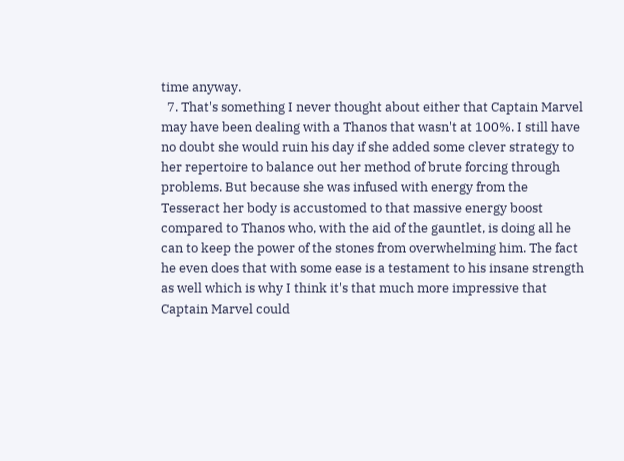time anyway.
  7. That's something I never thought about either that Captain Marvel may have been dealing with a Thanos that wasn't at 100%. I still have no doubt she would ruin his day if she added some clever strategy to her repertoire to balance out her method of brute forcing through problems. But because she was infused with energy from the Tesseract her body is accustomed to that massive energy boost compared to Thanos who, with the aid of the gauntlet, is doing all he can to keep the power of the stones from overwhelming him. The fact he even does that with some ease is a testament to his insane strength as well which is why I think it's that much more impressive that Captain Marvel could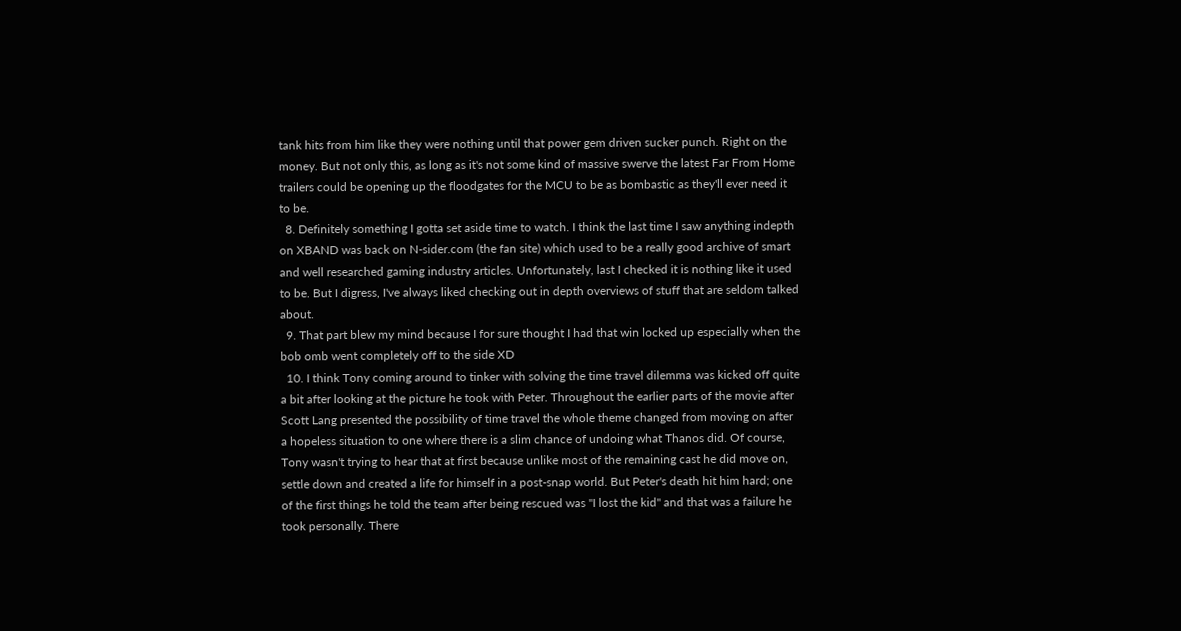tank hits from him like they were nothing until that power gem driven sucker punch. Right on the money. But not only this, as long as it's not some kind of massive swerve the latest Far From Home trailers could be opening up the floodgates for the MCU to be as bombastic as they'll ever need it to be.
  8. Definitely something I gotta set aside time to watch. I think the last time I saw anything indepth on XBAND was back on N-sider.com (the fan site) which used to be a really good archive of smart and well researched gaming industry articles. Unfortunately, last I checked it is nothing like it used to be. But I digress, I've always liked checking out in depth overviews of stuff that are seldom talked about.
  9. That part blew my mind because I for sure thought I had that win locked up especially when the bob omb went completely off to the side XD
  10. I think Tony coming around to tinker with solving the time travel dilemma was kicked off quite a bit after looking at the picture he took with Peter. Throughout the earlier parts of the movie after Scott Lang presented the possibility of time travel the whole theme changed from moving on after a hopeless situation to one where there is a slim chance of undoing what Thanos did. Of course, Tony wasn't trying to hear that at first because unlike most of the remaining cast he did move on, settle down and created a life for himself in a post-snap world. But Peter's death hit him hard; one of the first things he told the team after being rescued was "I lost the kid" and that was a failure he took personally. There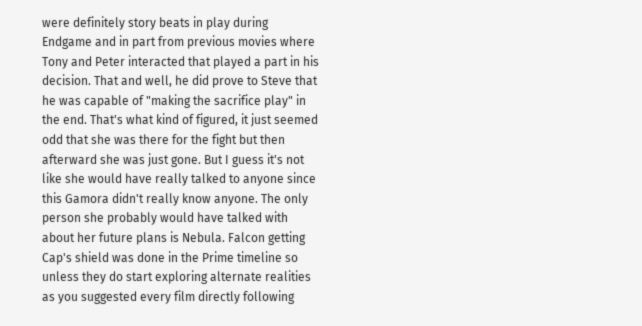were definitely story beats in play during Endgame and in part from previous movies where Tony and Peter interacted that played a part in his decision. That and well, he did prove to Steve that he was capable of "making the sacrifice play" in the end. That's what kind of figured, it just seemed odd that she was there for the fight but then afterward she was just gone. But I guess it's not like she would have really talked to anyone since this Gamora didn't really know anyone. The only person she probably would have talked with about her future plans is Nebula. Falcon getting Cap's shield was done in the Prime timeline so unless they do start exploring alternate realities as you suggested every film directly following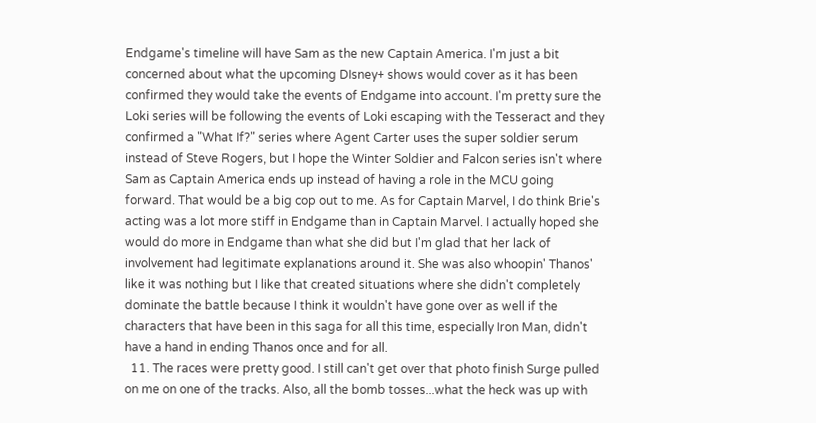Endgame's timeline will have Sam as the new Captain America. I'm just a bit concerned about what the upcoming DIsney+ shows would cover as it has been confirmed they would take the events of Endgame into account. I'm pretty sure the Loki series will be following the events of Loki escaping with the Tesseract and they confirmed a "What If?" series where Agent Carter uses the super soldier serum instead of Steve Rogers, but I hope the Winter Soldier and Falcon series isn't where Sam as Captain America ends up instead of having a role in the MCU going forward. That would be a big cop out to me. As for Captain Marvel, I do think Brie's acting was a lot more stiff in Endgame than in Captain Marvel. I actually hoped she would do more in Endgame than what she did but I'm glad that her lack of involvement had legitimate explanations around it. She was also whoopin' Thanos' like it was nothing but I like that created situations where she didn't completely dominate the battle because I think it wouldn't have gone over as well if the characters that have been in this saga for all this time, especially Iron Man, didn't have a hand in ending Thanos once and for all.
  11. The races were pretty good. I still can't get over that photo finish Surge pulled on me on one of the tracks. Also, all the bomb tosses...what the heck was up with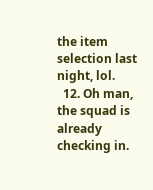the item selection last night, lol.
  12. Oh man, the squad is already checking in.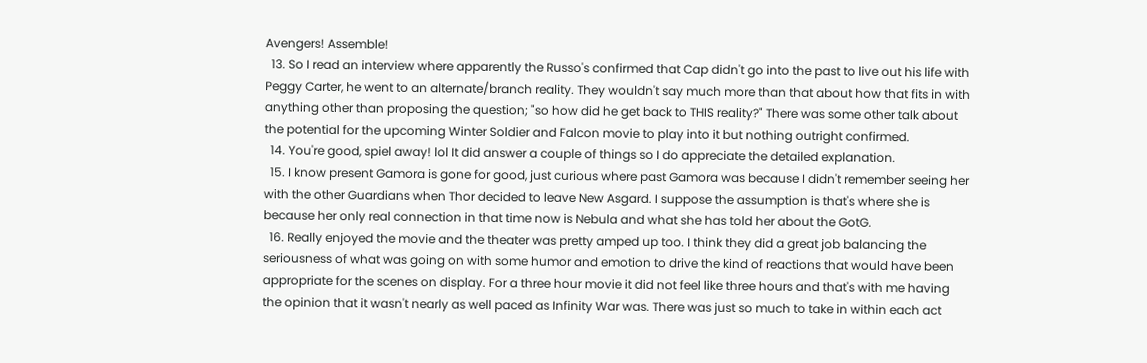Avengers! Assemble!
  13. So I read an interview where apparently the Russo's confirmed that Cap didn't go into the past to live out his life with Peggy Carter, he went to an alternate/branch reality. They wouldn't say much more than that about how that fits in with anything other than proposing the question; "so how did he get back to THIS reality?" There was some other talk about the potential for the upcoming Winter Soldier and Falcon movie to play into it but nothing outright confirmed.
  14. You're good, spiel away! lol It did answer a couple of things so I do appreciate the detailed explanation.
  15. I know present Gamora is gone for good, just curious where past Gamora was because I didn't remember seeing her with the other Guardians when Thor decided to leave New Asgard. I suppose the assumption is that's where she is because her only real connection in that time now is Nebula and what she has told her about the GotG.
  16. Really enjoyed the movie and the theater was pretty amped up too. I think they did a great job balancing the seriousness of what was going on with some humor and emotion to drive the kind of reactions that would have been appropriate for the scenes on display. For a three hour movie it did not feel like three hours and that's with me having the opinion that it wasn't nearly as well paced as Infinity War was. There was just so much to take in within each act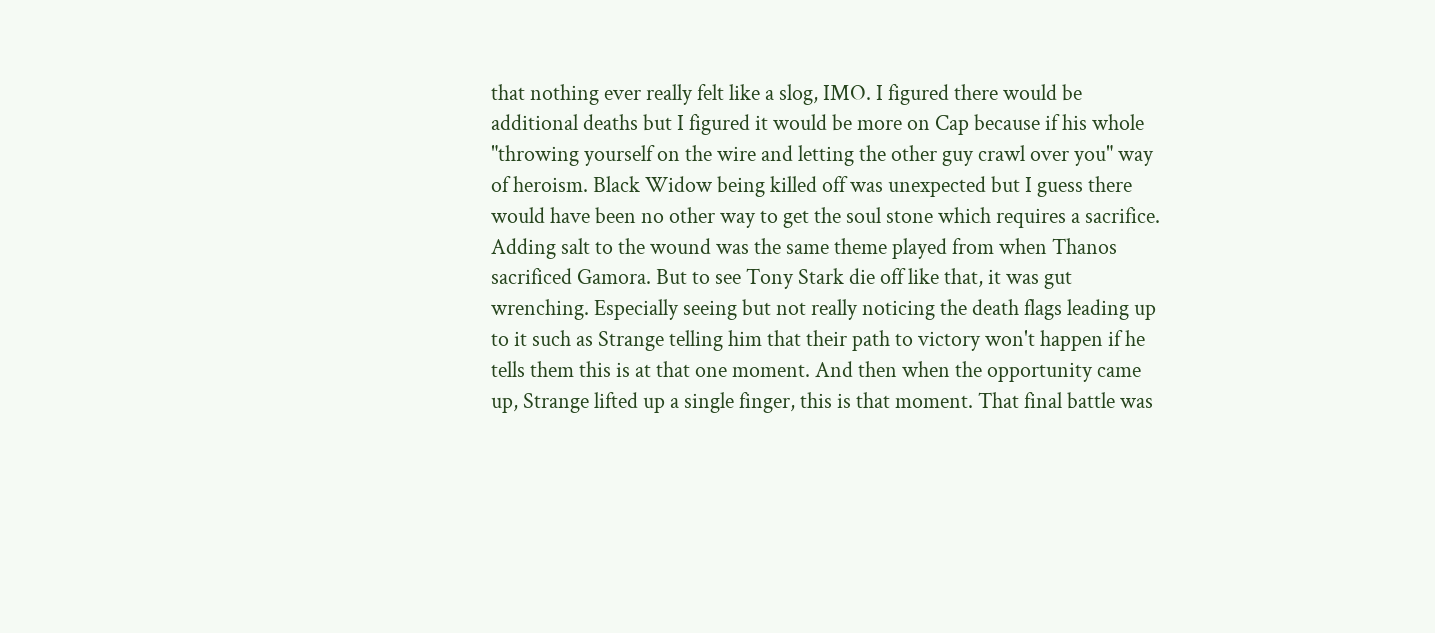that nothing ever really felt like a slog, IMO. I figured there would be additional deaths but I figured it would be more on Cap because if his whole "throwing yourself on the wire and letting the other guy crawl over you" way of heroism. Black Widow being killed off was unexpected but I guess there would have been no other way to get the soul stone which requires a sacrifice. Adding salt to the wound was the same theme played from when Thanos sacrificed Gamora. But to see Tony Stark die off like that, it was gut wrenching. Especially seeing but not really noticing the death flags leading up to it such as Strange telling him that their path to victory won't happen if he tells them this is at that one moment. And then when the opportunity came up, Strange lifted up a single finger, this is that moment. That final battle was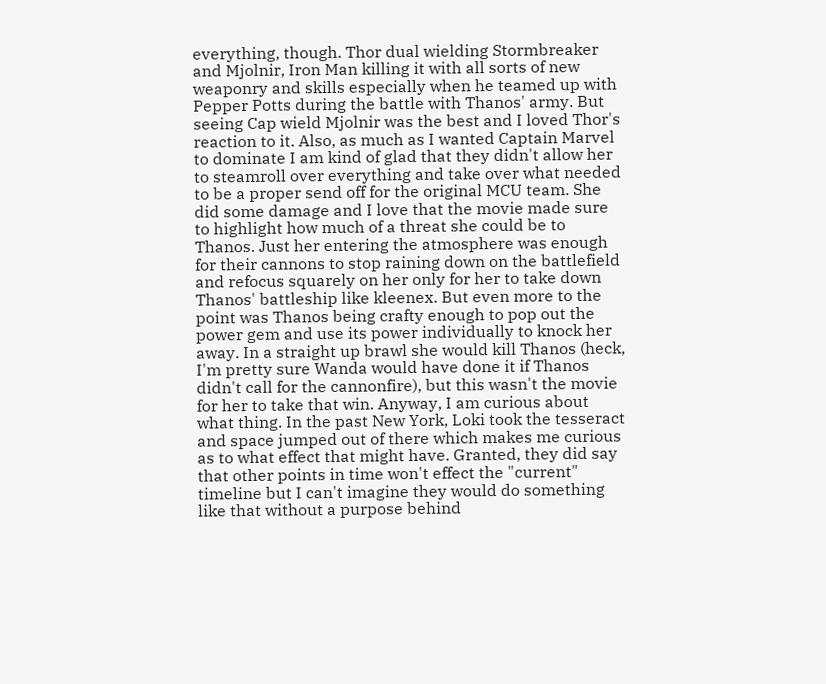everything, though. Thor dual wielding Stormbreaker and Mjolnir, Iron Man killing it with all sorts of new weaponry and skills especially when he teamed up with Pepper Potts during the battle with Thanos' army. But seeing Cap wield Mjolnir was the best and I loved Thor's reaction to it. Also, as much as I wanted Captain Marvel to dominate I am kind of glad that they didn't allow her to steamroll over everything and take over what needed to be a proper send off for the original MCU team. She did some damage and I love that the movie made sure to highlight how much of a threat she could be to Thanos. Just her entering the atmosphere was enough for their cannons to stop raining down on the battlefield and refocus squarely on her only for her to take down Thanos' battleship like kleenex. But even more to the point was Thanos being crafty enough to pop out the power gem and use its power individually to knock her away. In a straight up brawl she would kill Thanos (heck, I'm pretty sure Wanda would have done it if Thanos didn't call for the cannonfire), but this wasn't the movie for her to take that win. Anyway, I am curious about what thing. In the past New York, Loki took the tesseract and space jumped out of there which makes me curious as to what effect that might have. Granted, they did say that other points in time won't effect the "current" timeline but I can't imagine they would do something like that without a purpose behind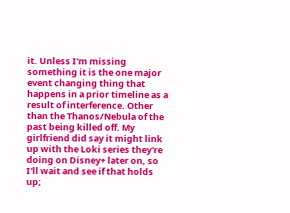it. Unless I'm missing something it is the one major event changing thing that happens in a prior timeline as a result of interference. Other than the Thanos/Nebula of the past being killed off. My girlfriend did say it might link up with the Loki series they're doing on Disney+ later on, so I'll wait and see if that holds up;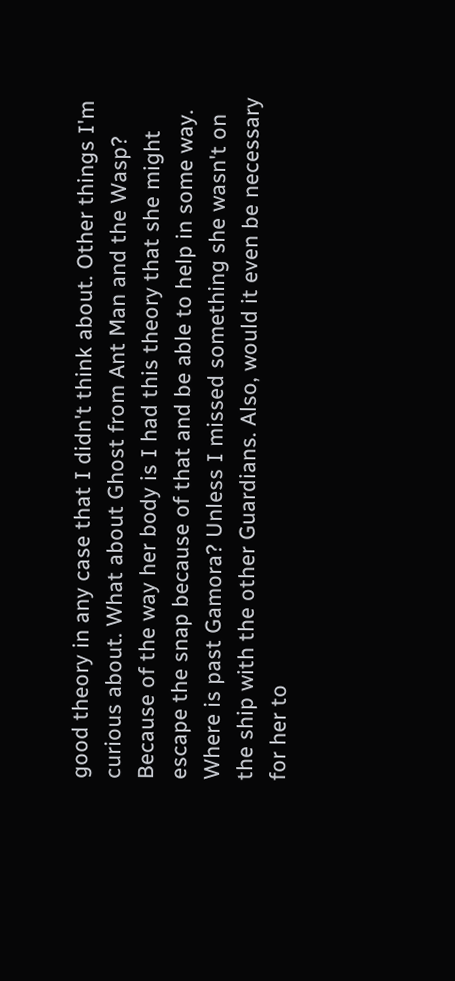good theory in any case that I didn't think about. Other things I'm curious about. What about Ghost from Ant Man and the Wasp? Because of the way her body is I had this theory that she might escape the snap because of that and be able to help in some way. Where is past Gamora? Unless I missed something she wasn't on the ship with the other Guardians. Also, would it even be necessary for her to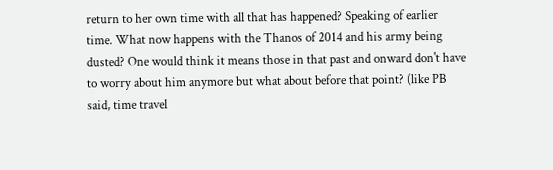return to her own time with all that has happened? Speaking of earlier time. What now happens with the Thanos of 2014 and his army being dusted? One would think it means those in that past and onward don't have to worry about him anymore but what about before that point? (like PB said, time travel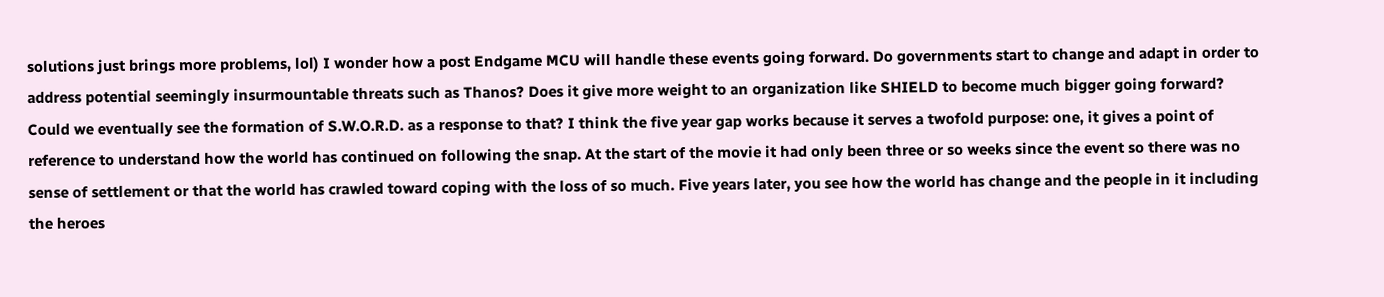solutions just brings more problems, lol) I wonder how a post Endgame MCU will handle these events going forward. Do governments start to change and adapt in order to address potential seemingly insurmountable threats such as Thanos? Does it give more weight to an organization like SHIELD to become much bigger going forward? Could we eventually see the formation of S.W.O.R.D. as a response to that? I think the five year gap works because it serves a twofold purpose: one, it gives a point of reference to understand how the world has continued on following the snap. At the start of the movie it had only been three or so weeks since the event so there was no sense of settlement or that the world has crawled toward coping with the loss of so much. Five years later, you see how the world has change and the people in it including the heroes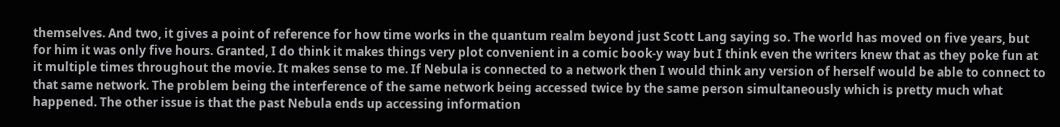themselves. And two, it gives a point of reference for how time works in the quantum realm beyond just Scott Lang saying so. The world has moved on five years, but for him it was only five hours. Granted, I do think it makes things very plot convenient in a comic book-y way but I think even the writers knew that as they poke fun at it multiple times throughout the movie. It makes sense to me. If Nebula is connected to a network then I would think any version of herself would be able to connect to that same network. The problem being the interference of the same network being accessed twice by the same person simultaneously which is pretty much what happened. The other issue is that the past Nebula ends up accessing information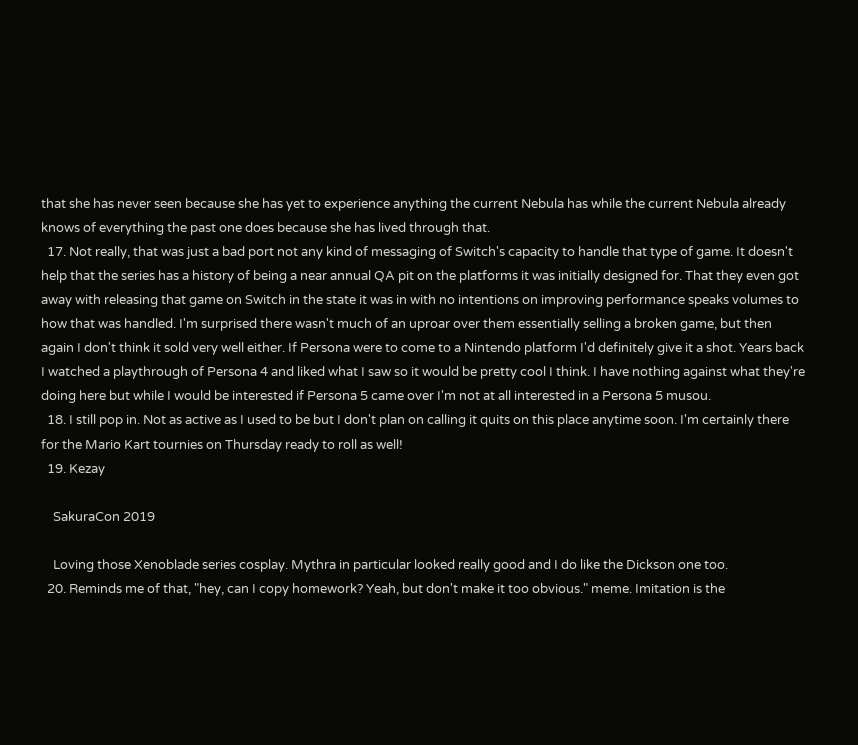that she has never seen because she has yet to experience anything the current Nebula has while the current Nebula already knows of everything the past one does because she has lived through that.
  17. Not really, that was just a bad port not any kind of messaging of Switch's capacity to handle that type of game. It doesn't help that the series has a history of being a near annual QA pit on the platforms it was initially designed for. That they even got away with releasing that game on Switch in the state it was in with no intentions on improving performance speaks volumes to how that was handled. I'm surprised there wasn't much of an uproar over them essentially selling a broken game, but then again I don't think it sold very well either. If Persona were to come to a Nintendo platform I'd definitely give it a shot. Years back I watched a playthrough of Persona 4 and liked what I saw so it would be pretty cool I think. I have nothing against what they're doing here but while I would be interested if Persona 5 came over I'm not at all interested in a Persona 5 musou.
  18. I still pop in. Not as active as I used to be but I don't plan on calling it quits on this place anytime soon. I'm certainly there for the Mario Kart tournies on Thursday ready to roll as well!
  19. Kezay

    SakuraCon 2019

    Loving those Xenoblade series cosplay. Mythra in particular looked really good and I do like the Dickson one too.
  20. Reminds me of that, "hey, can I copy homework? Yeah, but don't make it too obvious." meme. Imitation is the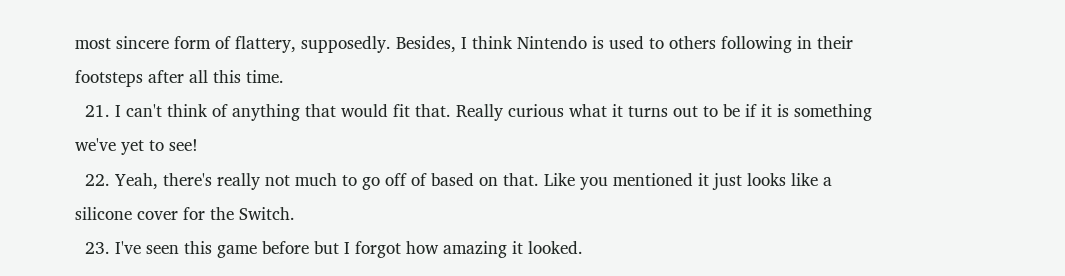most sincere form of flattery, supposedly. Besides, I think Nintendo is used to others following in their footsteps after all this time.
  21. I can't think of anything that would fit that. Really curious what it turns out to be if it is something we've yet to see!
  22. Yeah, there's really not much to go off of based on that. Like you mentioned it just looks like a silicone cover for the Switch.
  23. I've seen this game before but I forgot how amazing it looked.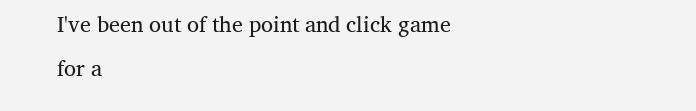I've been out of the point and click game for a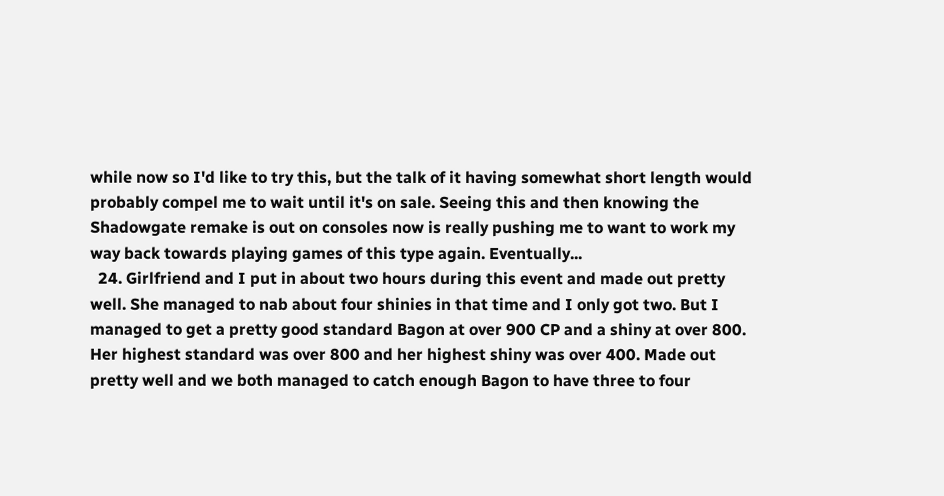while now so I'd like to try this, but the talk of it having somewhat short length would probably compel me to wait until it's on sale. Seeing this and then knowing the Shadowgate remake is out on consoles now is really pushing me to want to work my way back towards playing games of this type again. Eventually...
  24. Girlfriend and I put in about two hours during this event and made out pretty well. She managed to nab about four shinies in that time and I only got two. But I managed to get a pretty good standard Bagon at over 900 CP and a shiny at over 800. Her highest standard was over 800 and her highest shiny was over 400. Made out pretty well and we both managed to catch enough Bagon to have three to four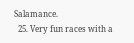Salamance.
  25. Very fun races with a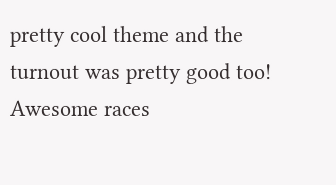pretty cool theme and the turnout was pretty good too! Awesome races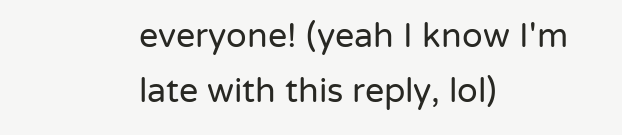everyone! (yeah I know I'm late with this reply, lol)